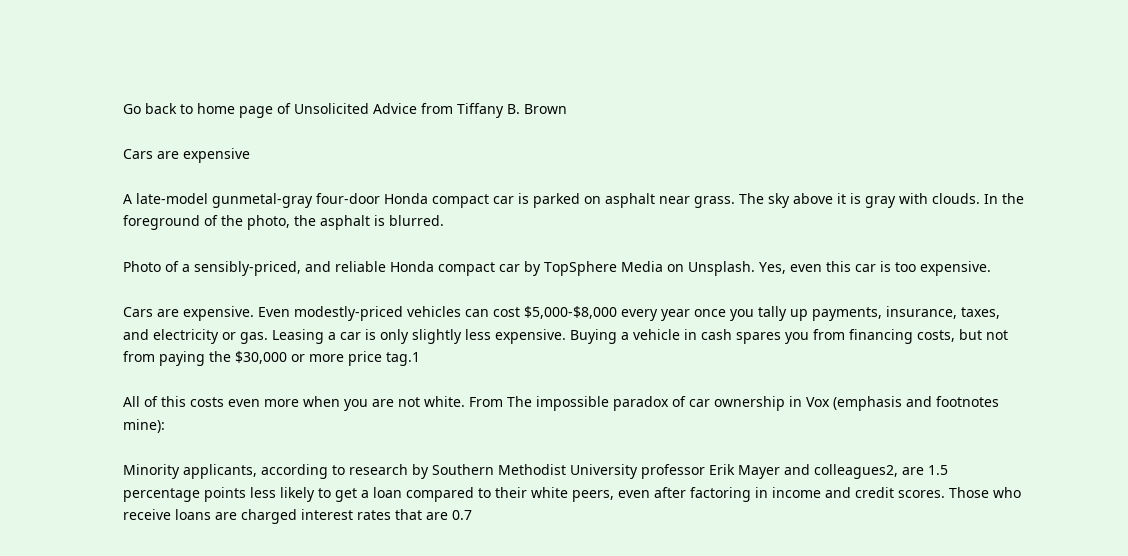Go back to home page of Unsolicited Advice from Tiffany B. Brown

Cars are expensive

A late-model gunmetal-gray four-door Honda compact car is parked on asphalt near grass. The sky above it is gray with clouds. In the foreground of the photo, the asphalt is blurred.

Photo of a sensibly-priced, and reliable Honda compact car by TopSphere Media on Unsplash. Yes, even this car is too expensive.

Cars are expensive. Even modestly-priced vehicles can cost $5,000-$8,000 every year once you tally up payments, insurance, taxes, and electricity or gas. Leasing a car is only slightly less expensive. Buying a vehicle in cash spares you from financing costs, but not from paying the $30,000 or more price tag.1

All of this costs even more when you are not white. From The impossible paradox of car ownership in Vox (emphasis and footnotes mine):

Minority applicants, according to research by Southern Methodist University professor Erik Mayer and colleagues2, are 1.5 percentage points less likely to get a loan compared to their white peers, even after factoring in income and credit scores. Those who receive loans are charged interest rates that are 0.7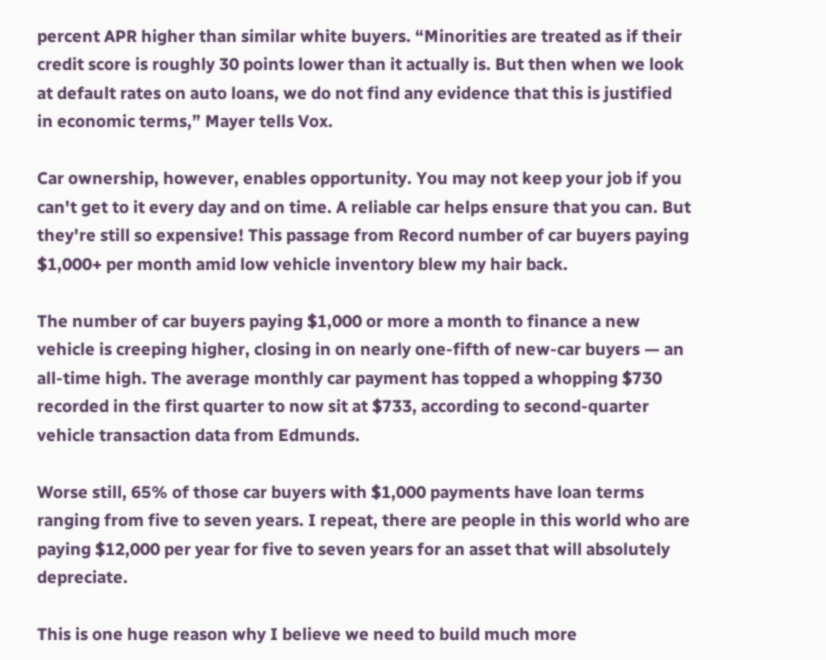percent APR higher than similar white buyers. “Minorities are treated as if their credit score is roughly 30 points lower than it actually is. But then when we look at default rates on auto loans, we do not find any evidence that this is justified in economic terms,” Mayer tells Vox.

Car ownership, however, enables opportunity. You may not keep your job if you can't get to it every day and on time. A reliable car helps ensure that you can. But they're still so expensive! This passage from Record number of car buyers paying $1,000+ per month amid low vehicle inventory blew my hair back.

The number of car buyers paying $1,000 or more a month to finance a new vehicle is creeping higher, closing in on nearly one-fifth of new-car buyers — an all-time high. The average monthly car payment has topped a whopping $730 recorded in the first quarter to now sit at $733, according to second-quarter vehicle transaction data from Edmunds.

Worse still, 65% of those car buyers with $1,000 payments have loan terms ranging from five to seven years. I repeat, there are people in this world who are paying $12,000 per year for five to seven years for an asset that will absolutely depreciate.

This is one huge reason why I believe we need to build much more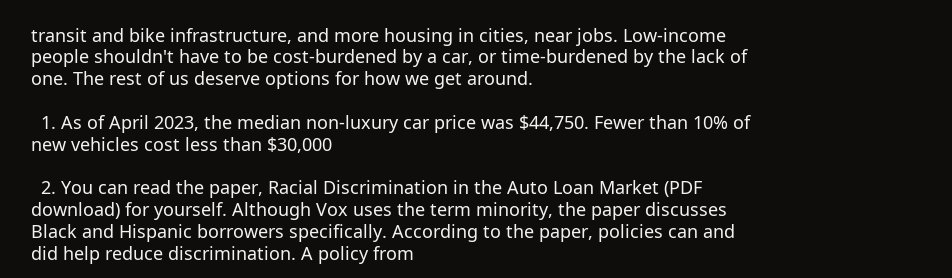transit and bike infrastructure, and more housing in cities, near jobs. Low-income people shouldn't have to be cost-burdened by a car, or time-burdened by the lack of one. The rest of us deserve options for how we get around.

  1. As of April 2023, the median non-luxury car price was $44,750. Fewer than 10% of new vehicles cost less than $30,000

  2. You can read the paper, Racial Discrimination in the Auto Loan Market (PDF download) for yourself. Although Vox uses the term minority, the paper discusses Black and Hispanic borrowers specifically. According to the paper, policies can and did help reduce discrimination. A policy from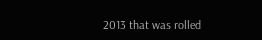2013 that was rolled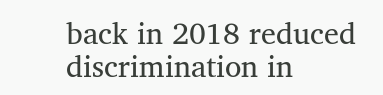back in 2018 reduced discrimination in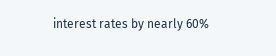interest rates by nearly 60%